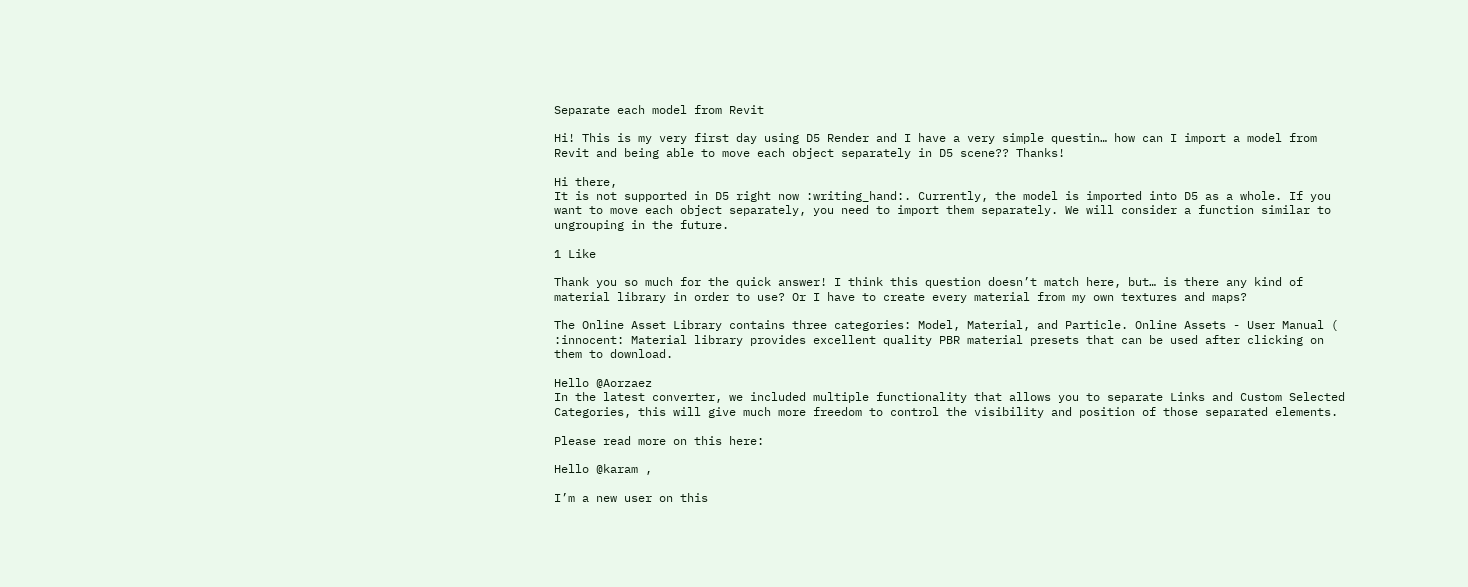Separate each model from Revit

Hi! This is my very first day using D5 Render and I have a very simple questin… how can I import a model from Revit and being able to move each object separately in D5 scene?? Thanks!

Hi there,
It is not supported in D5 right now :writing_hand:. Currently, the model is imported into D5 as a whole. If you want to move each object separately, you need to import them separately. We will consider a function similar to ungrouping in the future.

1 Like

Thank you so much for the quick answer! I think this question doesn’t match here, but… is there any kind of material library in order to use? Or I have to create every material from my own textures and maps?

The Online Asset Library contains three categories: Model, Material, and Particle. Online Assets - User Manual ( :innocent: Material library provides excellent quality PBR material presets that can be used after clicking on them to download.

Hello @Aorzaez
In the latest converter, we included multiple functionality that allows you to separate Links and Custom Selected Categories, this will give much more freedom to control the visibility and position of those separated elements.

Please read more on this here:

Hello @karam ,

I’m a new user on this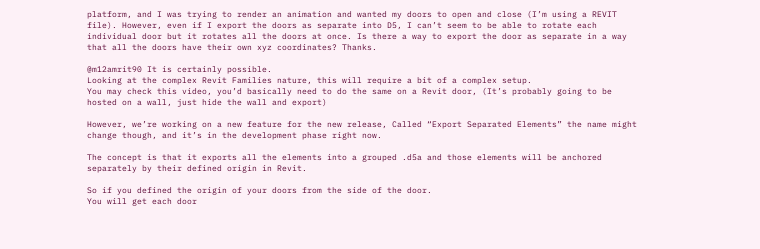platform, and I was trying to render an animation and wanted my doors to open and close (I’m using a REVIT file). However, even if I export the doors as separate into D5, I can’t seem to be able to rotate each individual door but it rotates all the doors at once. Is there a way to export the door as separate in a way that all the doors have their own xyz coordinates? Thanks.

@m12amrit90 It is certainly possible.
Looking at the complex Revit Families nature, this will require a bit of a complex setup.
You may check this video, you’d basically need to do the same on a Revit door, (It’s probably going to be hosted on a wall, just hide the wall and export)

However, we’re working on a new feature for the new release, Called “Export Separated Elements” the name might change though, and it’s in the development phase right now.

The concept is that it exports all the elements into a grouped .d5a and those elements will be anchored separately by their defined origin in Revit.

So if you defined the origin of your doors from the side of the door.
You will get each door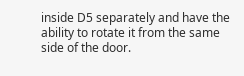inside D5 separately and have the ability to rotate it from the same side of the door.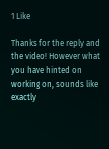1 Like

Thanks for the reply and the video! However what you have hinted on working on, sounds like exactly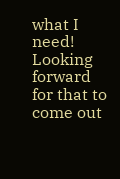what I need! Looking forward for that to come out